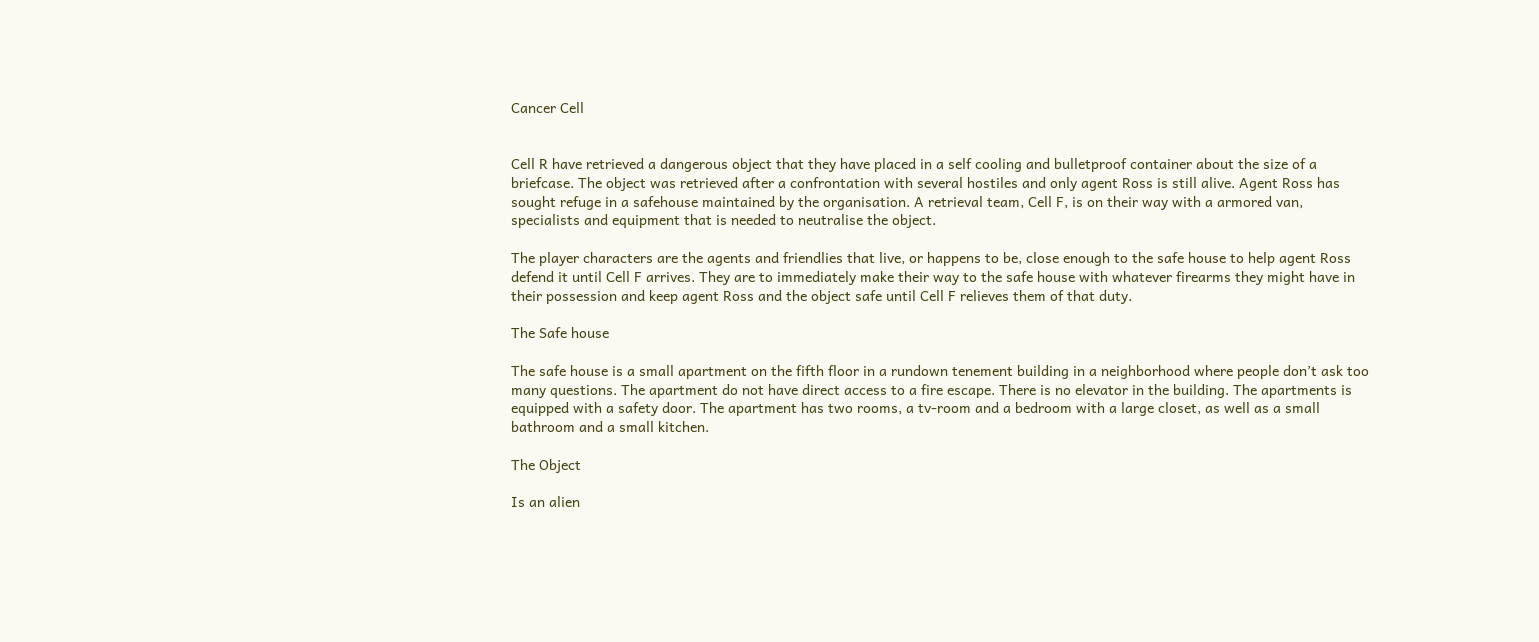Cancer Cell


Cell R have retrieved a dangerous object that they have placed in a self cooling and bulletproof container about the size of a briefcase. The object was retrieved after a confrontation with several hostiles and only agent Ross is still alive. Agent Ross has sought refuge in a safehouse maintained by the organisation. A retrieval team, Cell F, is on their way with a armored van, specialists and equipment that is needed to neutralise the object.

The player characters are the agents and friendlies that live, or happens to be, close enough to the safe house to help agent Ross defend it until Cell F arrives. They are to immediately make their way to the safe house with whatever firearms they might have in their possession and keep agent Ross and the object safe until Cell F relieves them of that duty.

The Safe house

The safe house is a small apartment on the fifth floor in a rundown tenement building in a neighborhood where people don’t ask too many questions. The apartment do not have direct access to a fire escape. There is no elevator in the building. The apartments is equipped with a safety door. The apartment has two rooms, a tv-room and a bedroom with a large closet, as well as a small bathroom and a small kitchen.

The Object

Is an alien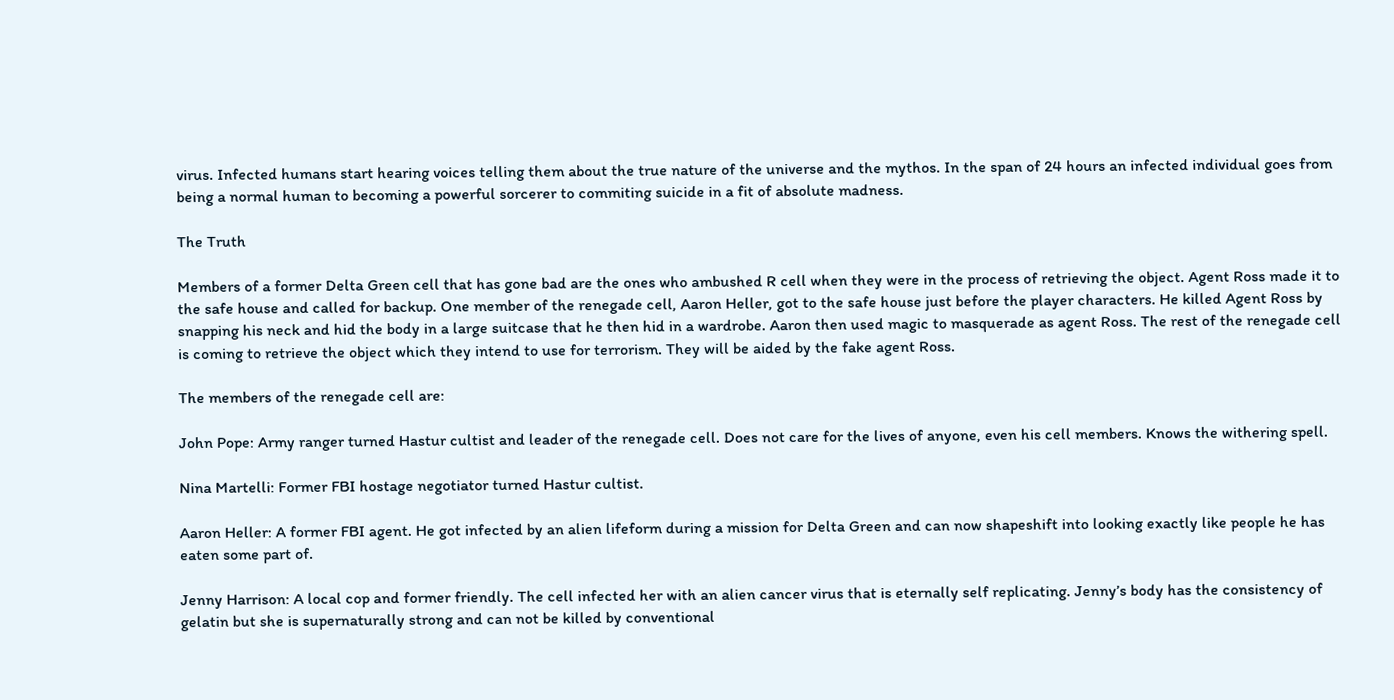virus. Infected humans start hearing voices telling them about the true nature of the universe and the mythos. In the span of 24 hours an infected individual goes from being a normal human to becoming a powerful sorcerer to commiting suicide in a fit of absolute madness.

The Truth

Members of a former Delta Green cell that has gone bad are the ones who ambushed R cell when they were in the process of retrieving the object. Agent Ross made it to the safe house and called for backup. One member of the renegade cell, Aaron Heller, got to the safe house just before the player characters. He killed Agent Ross by snapping his neck and hid the body in a large suitcase that he then hid in a wardrobe. Aaron then used magic to masquerade as agent Ross. The rest of the renegade cell is coming to retrieve the object which they intend to use for terrorism. They will be aided by the fake agent Ross.

The members of the renegade cell are:

John Pope: Army ranger turned Hastur cultist and leader of the renegade cell. Does not care for the lives of anyone, even his cell members. Knows the withering spell.

Nina Martelli: Former FBI hostage negotiator turned Hastur cultist.

Aaron Heller: A former FBI agent. He got infected by an alien lifeform during a mission for Delta Green and can now shapeshift into looking exactly like people he has eaten some part of.

Jenny Harrison: A local cop and former friendly. The cell infected her with an alien cancer virus that is eternally self replicating. Jenny’s body has the consistency of gelatin but she is supernaturally strong and can not be killed by conventional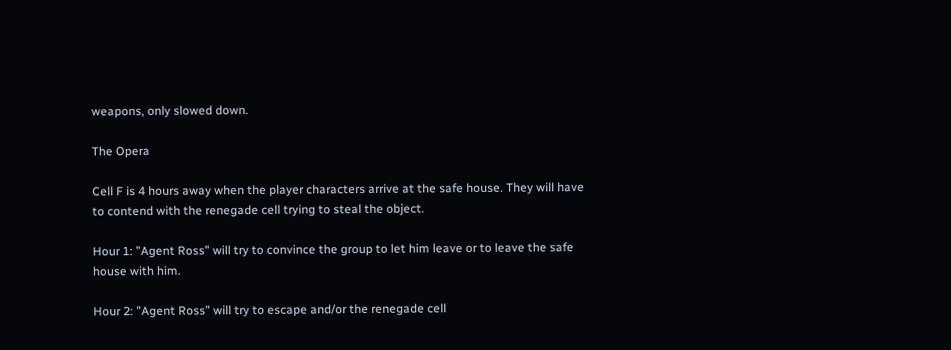weapons, only slowed down.

The Opera

Cell F is 4 hours away when the player characters arrive at the safe house. They will have to contend with the renegade cell trying to steal the object.

Hour 1: ”Agent Ross” will try to convince the group to let him leave or to leave the safe house with him.

Hour 2: ”Agent Ross” will try to escape and/or the renegade cell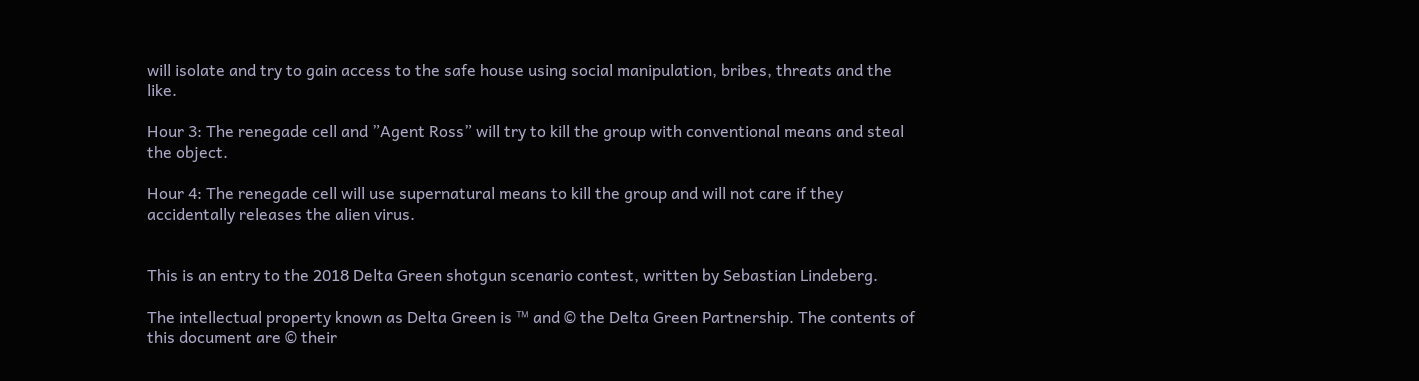will isolate and try to gain access to the safe house using social manipulation, bribes, threats and the like.

Hour 3: The renegade cell and ”Agent Ross” will try to kill the group with conventional means and steal the object.

Hour 4: The renegade cell will use supernatural means to kill the group and will not care if they accidentally releases the alien virus.


This is an entry to the 2018 Delta Green shotgun scenario contest, written by Sebastian Lindeberg.

The intellectual property known as Delta Green is ™ and © the Delta Green Partnership. The contents of this document are © their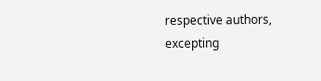respective authors, excepting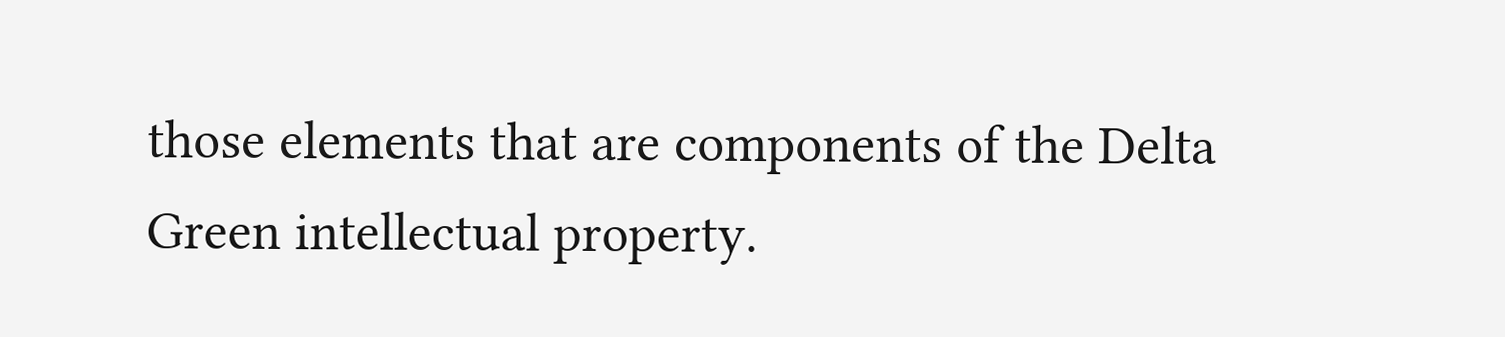those elements that are components of the Delta Green intellectual property.